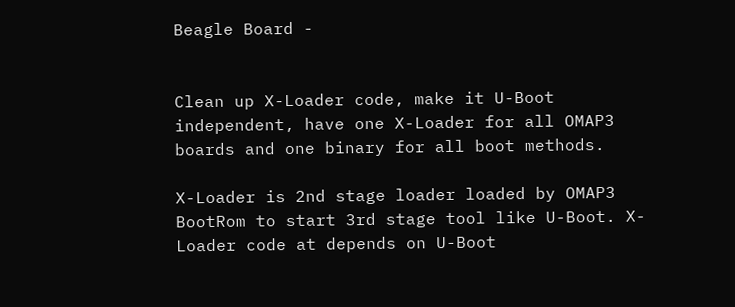Beagle Board -


Clean up X-Loader code, make it U-Boot independent, have one X-Loader for all OMAP3 boards and one binary for all boot methods.

X-Loader is 2nd stage loader loaded by OMAP3 BootRom to start 3rd stage tool like U-Boot. X-Loader code at depends on U-Boot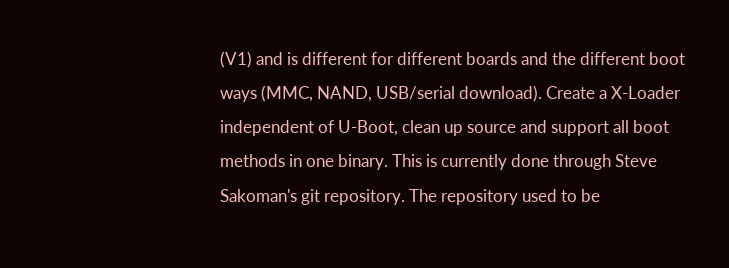(V1) and is different for different boards and the different boot ways (MMC, NAND, USB/serial download). Create a X-Loader independent of U-Boot, clean up source and support all boot methods in one binary. This is currently done through Steve Sakoman's git repository. The repository used to be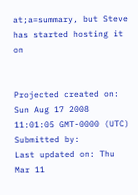at;a=summary, but Steve has started hosting it on


Projected created on: Sun Aug 17 2008 11:01:05 GMT-0000 (UTC)
Submitted by:
Last updated on: Thu Mar 11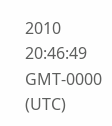2010 20:46:49 GMT-0000 (UTC)